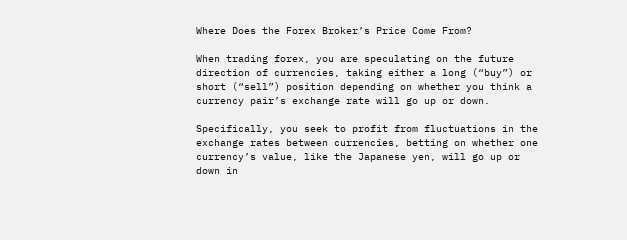Where Does the Forex Broker’s Price Come From?

When trading forex, you are speculating on the future direction of currencies, taking either a long (“buy”) or short (“sell”) position depending on whether you think a currency pair’s exchange rate will go up or down.

Specifically, you seek to profit from fluctuations in the exchange rates between currencies, betting on whether one currency’s value, like the Japanese yen, will go up or down in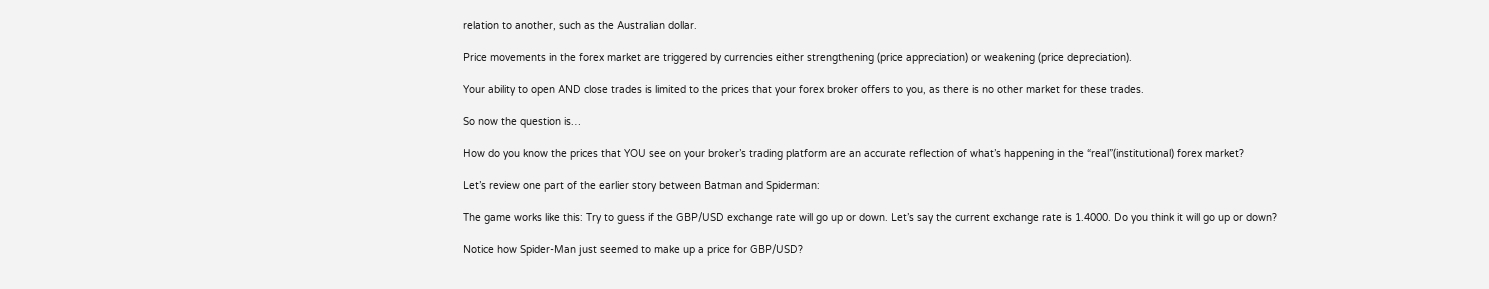relation to another, such as the Australian dollar.

Price movements in the forex market are triggered by currencies either strengthening (price appreciation) or weakening (price depreciation).

Your ability to open AND close trades is limited to the prices that your forex broker offers to you, as there is no other market for these trades.

So now the question is…

How do you know the prices that YOU see on your broker’s trading platform are an accurate reflection of what’s happening in the “real”(institutional) forex market?

Let’s review one part of the earlier story between Batman and Spiderman:

The game works like this: Try to guess if the GBP/USD exchange rate will go up or down. Let’s say the current exchange rate is 1.4000. Do you think it will go up or down?

Notice how Spider-Man just seemed to make up a price for GBP/USD?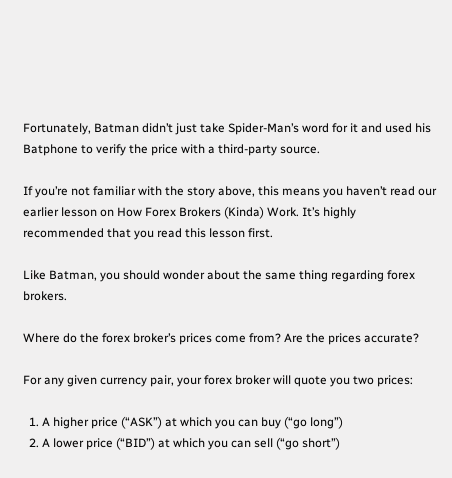Fortunately, Batman didn’t just take Spider-Man’s word for it and used his Batphone to verify the price with a third-party source.

If you’re not familiar with the story above, this means you haven’t read our earlier lesson on How Forex Brokers (Kinda) Work. It’s highly recommended that you read this lesson first.

Like Batman, you should wonder about the same thing regarding forex brokers.

Where do the forex broker’s prices come from? Are the prices accurate?

For any given currency pair, your forex broker will quote you two prices:

  1. A higher price (“ASK”) at which you can buy (“go long”)
  2. A lower price (“BID”) at which you can sell (“go short”)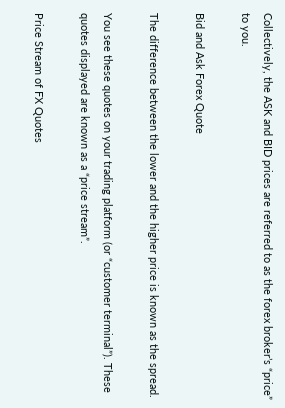Collectively, the ASK and BID prices are referred to as the forex broker’s “price” to you.

Bid and Ask Forex Quote

The difference between the lower and the higher price is known as the spread.

You see these quotes on your trading platform (or “customer terminal”). These quotes displayed are known as a “price stream”.

Price Stream of FX Quotes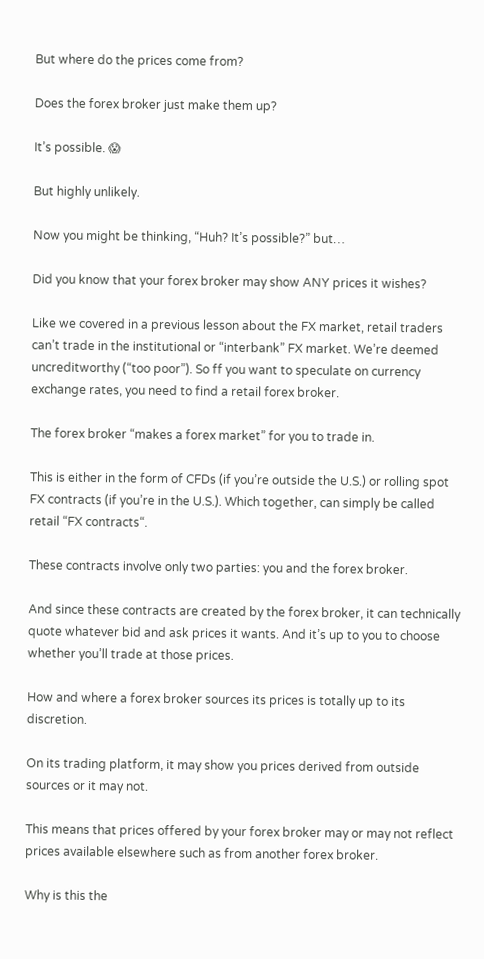But where do the prices come from?

Does the forex broker just make them up?

It’s possible. 😱

But highly unlikely.

Now you might be thinking, “Huh? It’s possible?” but…

Did you know that your forex broker may show ANY prices it wishes?

Like we covered in a previous lesson about the FX market, retail traders can’t trade in the institutional or “interbank” FX market. We’re deemed uncreditworthy (“too poor”). So ff you want to speculate on currency exchange rates, you need to find a retail forex broker.

The forex broker “makes a forex market” for you to trade in.

This is either in the form of CFDs (if you’re outside the U.S.) or rolling spot FX contracts (if you’re in the U.S.). Which together, can simply be called retail “FX contracts“.

These contracts involve only two parties: you and the forex broker.

And since these contracts are created by the forex broker, it can technically quote whatever bid and ask prices it wants. And it’s up to you to choose whether you’ll trade at those prices.

How and where a forex broker sources its prices is totally up to its discretion.

On its trading platform, it may show you prices derived from outside sources or it may not.

This means that prices offered by your forex broker may or may not reflect prices available elsewhere such as from another forex broker.

Why is this the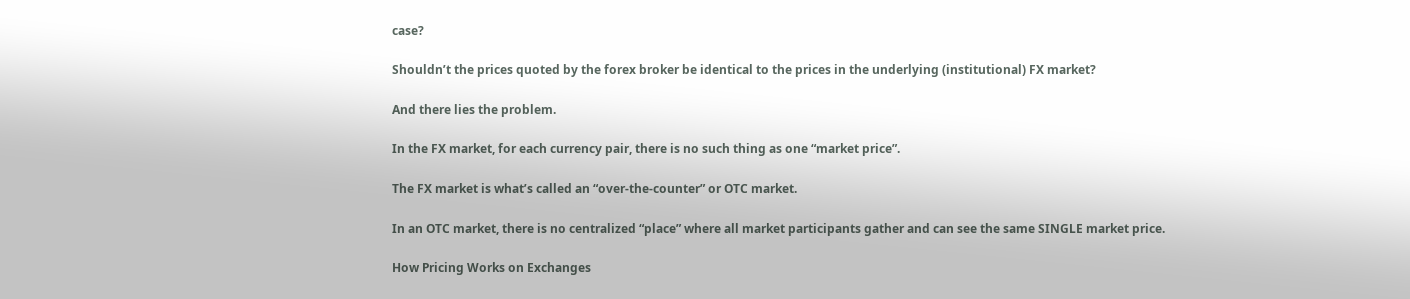case?

Shouldn’t the prices quoted by the forex broker be identical to the prices in the underlying (institutional) FX market?

And there lies the problem.

In the FX market, for each currency pair, there is no such thing as one “market price”.

The FX market is what’s called an “over-the-counter” or OTC market.

In an OTC market, there is no centralized “place” where all market participants gather and can see the same SINGLE market price.

How Pricing Works on Exchanges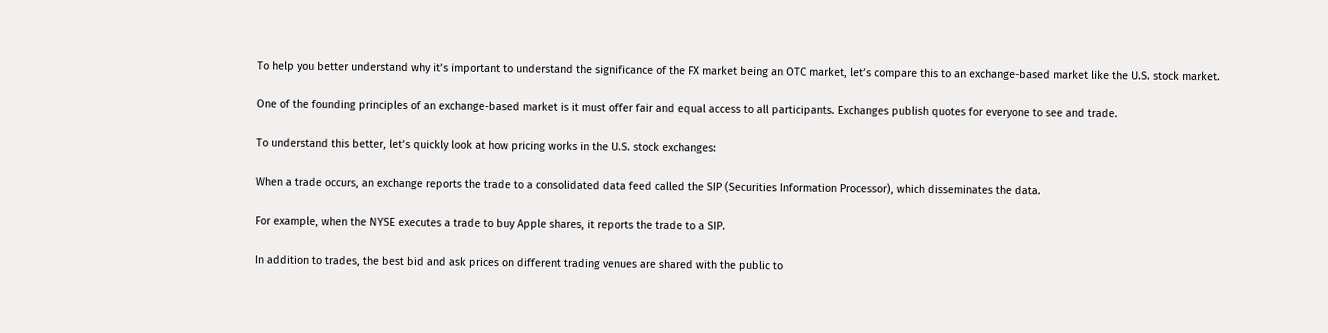To help you better understand why it’s important to understand the significance of the FX market being an OTC market, let’s compare this to an exchange-based market like the U.S. stock market.

One of the founding principles of an exchange-based market is it must offer fair and equal access to all participants. Exchanges publish quotes for everyone to see and trade.

To understand this better, let’s quickly look at how pricing works in the U.S. stock exchanges:

When a trade occurs, an exchange reports the trade to a consolidated data feed called the SIP (Securities Information Processor), which disseminates the data.

For example, when the NYSE executes a trade to buy Apple shares, it reports the trade to a SIP.

In addition to trades, the best bid and ask prices on different trading venues are shared with the public to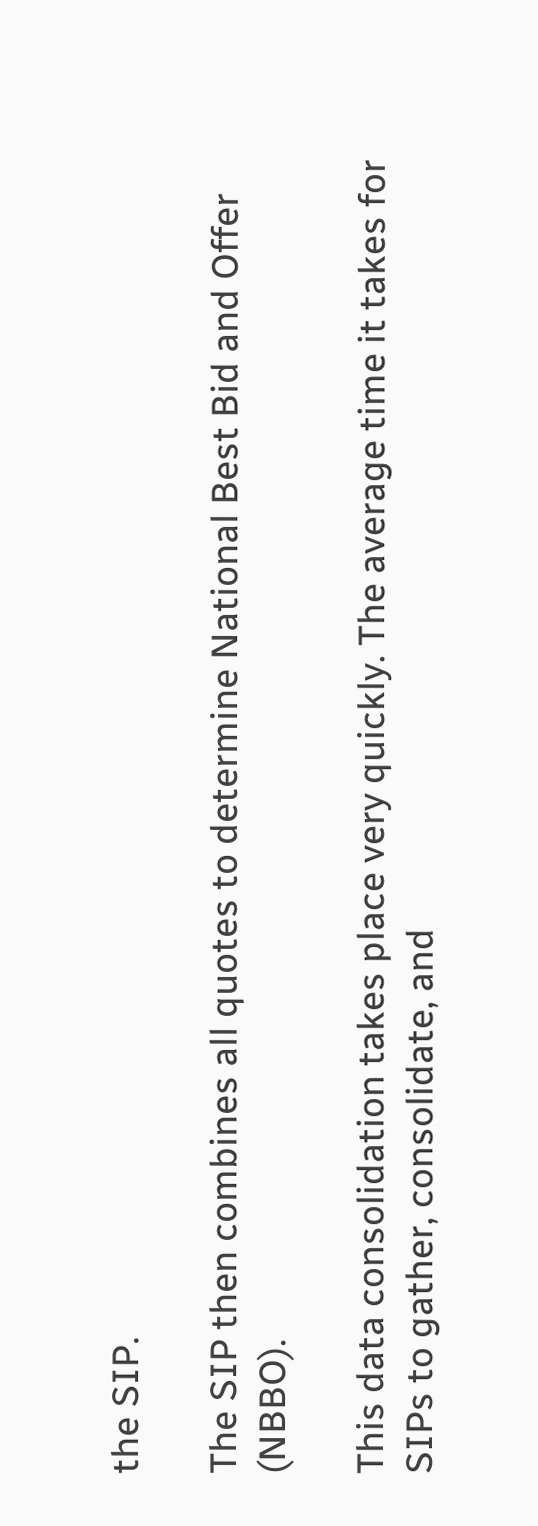the SIP.

The SIP then combines all quotes to determine National Best Bid and Offer (NBBO).

This data consolidation takes place very quickly. The average time it takes for SIPs to gather, consolidate, and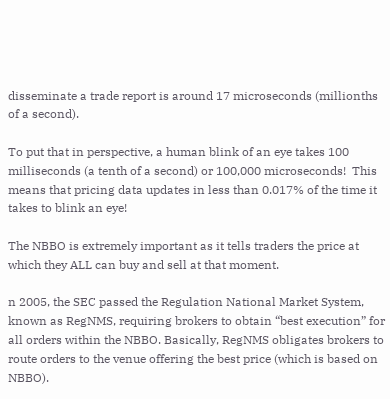disseminate a trade report is around 17 microseconds (millionths of a second).

To put that in perspective, a human blink of an eye takes 100 milliseconds (a tenth of a second) or 100,000 microseconds!  This means that pricing data updates in less than 0.017% of the time it takes to blink an eye!

The NBBO is extremely important as it tells traders the price at which they ALL can buy and sell at that moment.

n 2005, the SEC passed the Regulation National Market System, known as RegNMS, requiring brokers to obtain “best execution” for all orders within the NBBO. Basically, RegNMS obligates brokers to route orders to the venue offering the best price (which is based on NBBO).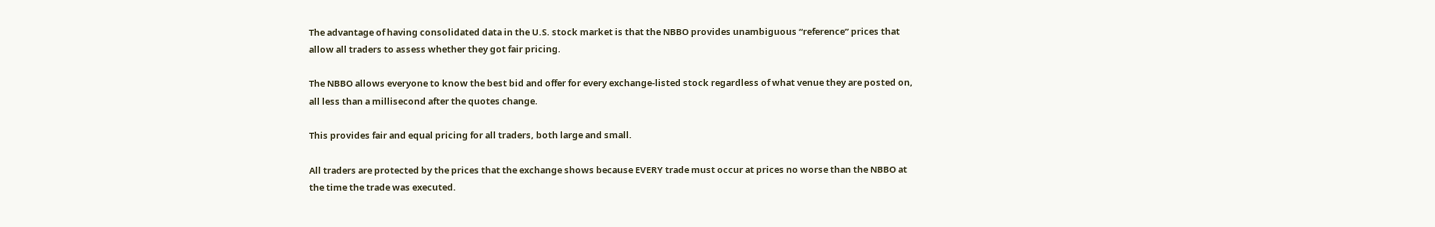The advantage of having consolidated data in the U.S. stock market is that the NBBO provides unambiguous “reference” prices that allow all traders to assess whether they got fair pricing.

The NBBO allows everyone to know the best bid and offer for every exchange-listed stock regardless of what venue they are posted on, all less than a millisecond after the quotes change.

This provides fair and equal pricing for all traders, both large and small.

All traders are protected by the prices that the exchange shows because EVERY trade must occur at prices no worse than the NBBO at the time the trade was executed.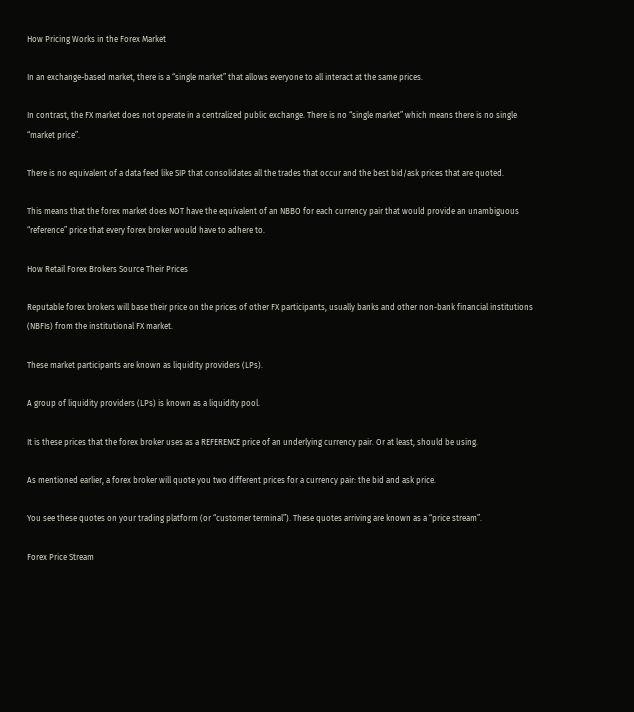How Pricing Works in the Forex Market

In an exchange-based market, there is a “single market” that allows everyone to all interact at the same prices.

In contrast, the FX market does not operate in a centralized public exchange. There is no “single market” which means there is no single “market price”.

There is no equivalent of a data feed like SIP that consolidates all the trades that occur and the best bid/ask prices that are quoted.

This means that the forex market does NOT have the equivalent of an NBBO for each currency pair that would provide an unambiguous “reference” price that every forex broker would have to adhere to.

How Retail Forex Brokers Source Their Prices

Reputable forex brokers will base their price on the prices of other FX participants, usually banks and other non-bank financial institutions (NBFIs) from the institutional FX market.

These market participants are known as liquidity providers (LPs).

A group of liquidity providers (LPs) is known as a liquidity pool.

It is these prices that the forex broker uses as a REFERENCE price of an underlying currency pair. Or at least, should be using.

As mentioned earlier, a forex broker will quote you two different prices for a currency pair: the bid and ask price.

You see these quotes on your trading platform (or “customer terminal”). These quotes arriving are known as a “price stream”.

Forex Price Stream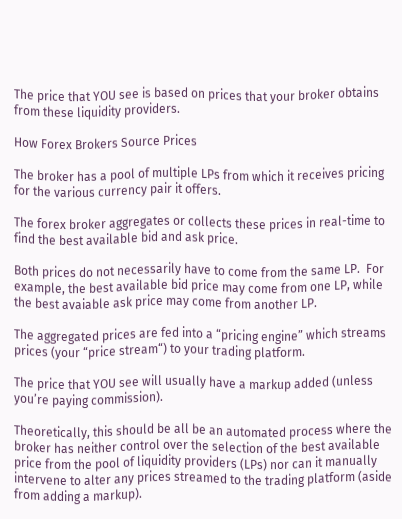The price that YOU see is based on prices that your broker obtains from these liquidity providers.

How Forex Brokers Source Prices

The broker has a pool of multiple LPs from which it receives pricing for the various currency pair it offers.

The forex broker aggregates or collects these prices in real-time to find the best available bid and ask price.

Both prices do not necessarily have to come from the same LP.  For example, the best available bid price may come from one LP, while the best avaiable ask price may come from another LP.

The aggregated prices are fed into a “pricing engine” which streams prices (your “price stream“) to your trading platform.

The price that YOU see will usually have a markup added (unless you’re paying commission).

Theoretically, this should be all be an automated process where the broker has neither control over the selection of the best available price from the pool of liquidity providers (LPs) nor can it manually intervene to alter any prices streamed to the trading platform (aside from adding a markup).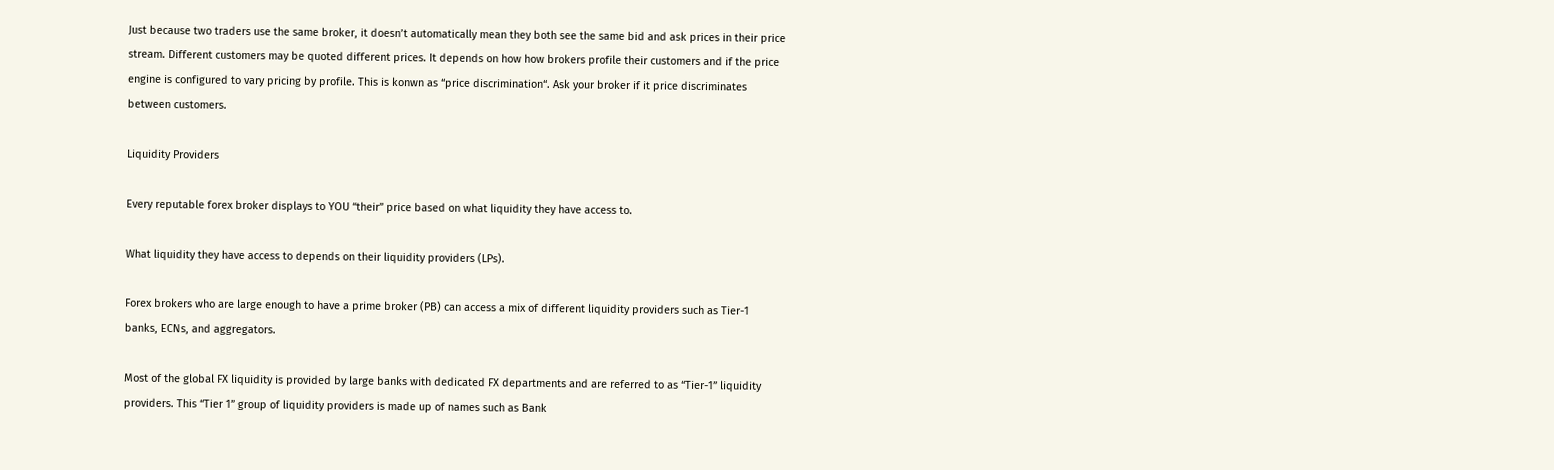Just because two traders use the same broker, it doesn’t automatically mean they both see the same bid and ask prices in their price stream. Different customers may be quoted different prices. It depends on how how brokers profile their customers and if the price engine is configured to vary pricing by profile. This is konwn as “price discrimination“. Ask your broker if it price discriminates between customers.

Liquidity Providers

Every reputable forex broker displays to YOU “their” price based on what liquidity they have access to.

What liquidity they have access to depends on their liquidity providers (LPs).

Forex brokers who are large enough to have a prime broker (PB) can access a mix of different liquidity providers such as Tier-1 banks, ECNs, and aggregators.

Most of the global FX liquidity is provided by large banks with dedicated FX departments and are referred to as “Tier-1” liquidity providers. This “Tier 1” group of liquidity providers is made up of names such as Bank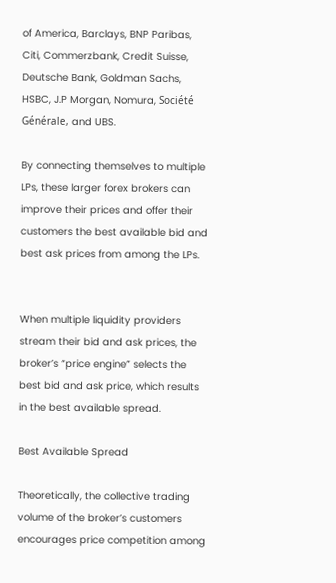of America, Barclays, BNP Paribas, Citi, Commerzbank, Credit Suisse, Deutsche Bank, Goldman Sachs, HSBC, J.P Morgan, Nomura, Société Générale, and UBS.

By connecting themselves to multiple LPs, these larger forex brokers can improve their prices and offer their customers the best available bid and best ask prices from among the LPs.


When multiple liquidity providers stream their bid and ask prices, the broker’s “price engine” selects the best bid and ask price, which results in the best available spread.

Best Available Spread

Theoretically, the collective trading volume of the broker’s customers encourages price competition among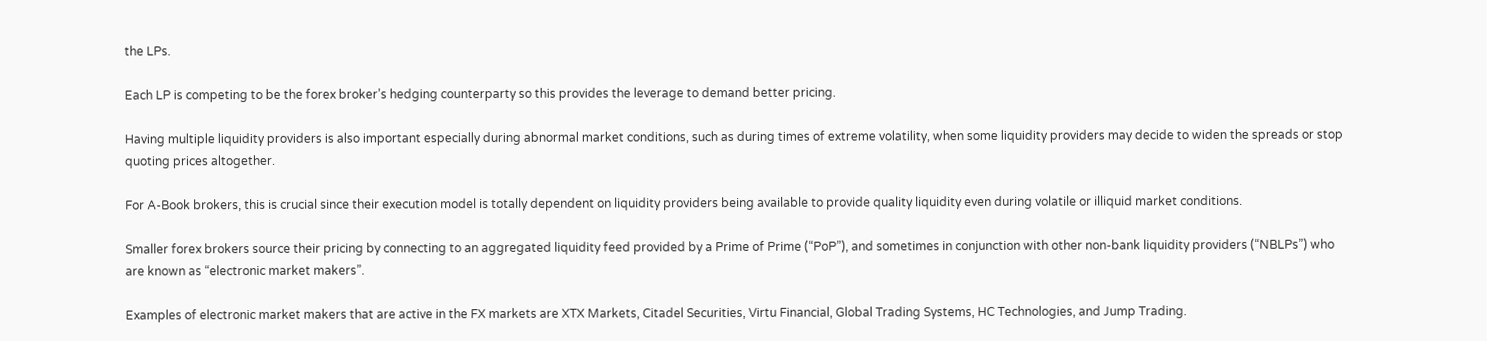the LPs.

Each LP is competing to be the forex broker’s hedging counterparty so this provides the leverage to demand better pricing.

Having multiple liquidity providers is also important especially during abnormal market conditions, such as during times of extreme volatility, when some liquidity providers may decide to widen the spreads or stop quoting prices altogether.

For A-Book brokers, this is crucial since their execution model is totally dependent on liquidity providers being available to provide quality liquidity even during volatile or illiquid market conditions.

Smaller forex brokers source their pricing by connecting to an aggregated liquidity feed provided by a Prime of Prime (“PoP”), and sometimes in conjunction with other non-bank liquidity providers (“NBLPs”) who are known as “electronic market makers”.

Examples of electronic market makers that are active in the FX markets are XTX Markets, Citadel Securities, Virtu Financial, Global Trading Systems, HC Technologies, and Jump Trading.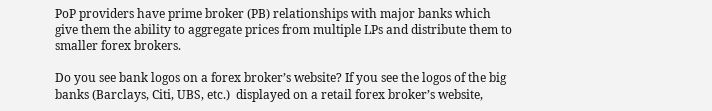PoP providers have prime broker (PB) relationships with major banks which give them the ability to aggregate prices from multiple LPs and distribute them to smaller forex brokers.

Do you see bank logos on a forex broker’s website? If you see the logos of the big banks (Barclays, Citi, UBS, etc.)  displayed on a retail forex broker’s website,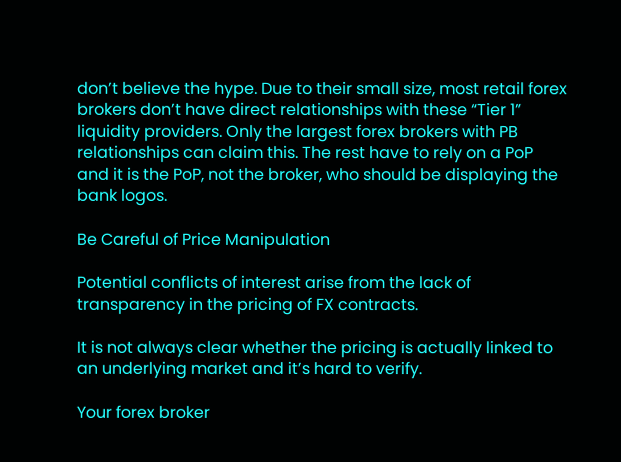don’t believe the hype. Due to their small size, most retail forex brokers don’t have direct relationships with these “Tier 1” liquidity providers. Only the largest forex brokers with PB relationships can claim this. The rest have to rely on a PoP and it is the PoP, not the broker, who should be displaying the bank logos.

Be Careful of Price Manipulation

Potential conflicts of interest arise from the lack of transparency in the pricing of FX contracts.

It is not always clear whether the pricing is actually linked to an underlying market and it’s hard to verify.

Your forex broker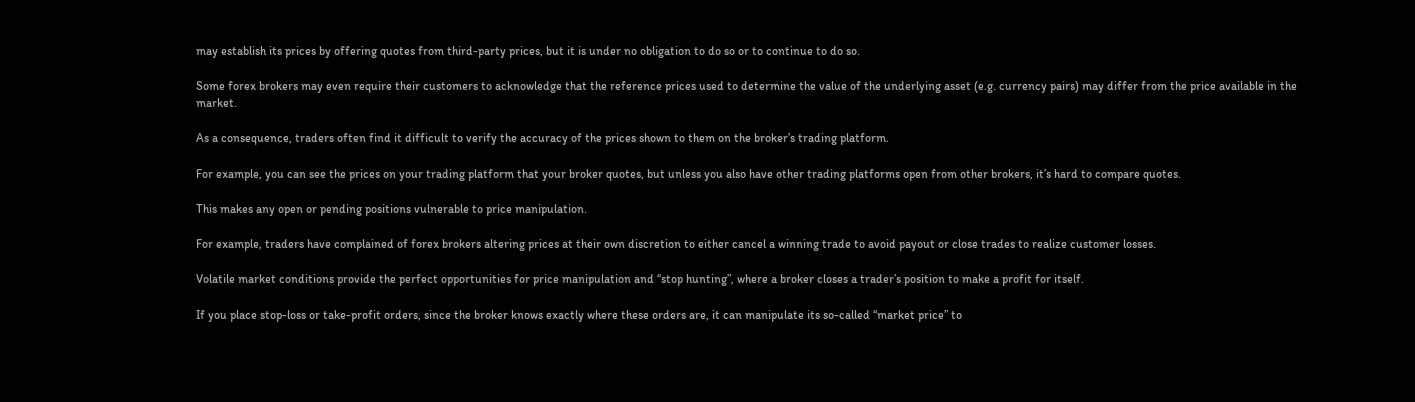may establish its prices by offering quotes from third-party prices, but it is under no obligation to do so or to continue to do so.

Some forex brokers may even require their customers to acknowledge that the reference prices used to determine the value of the underlying asset (e.g. currency pairs) may differ from the price available in the market.

As a consequence, traders often find it difficult to verify the accuracy of the prices shown to them on the broker’s trading platform.

For example, you can see the prices on your trading platform that your broker quotes, but unless you also have other trading platforms open from other brokers, it’s hard to compare quotes.

This makes any open or pending positions vulnerable to price manipulation.

For example, traders have complained of forex brokers altering prices at their own discretion to either cancel a winning trade to avoid payout or close trades to realize customer losses.

Volatile market conditions provide the perfect opportunities for price manipulation and “stop hunting”, where a broker closes a trader’s position to make a profit for itself.

If you place stop-loss or take-profit orders, since the broker knows exactly where these orders are, it can manipulate its so-called “market price” to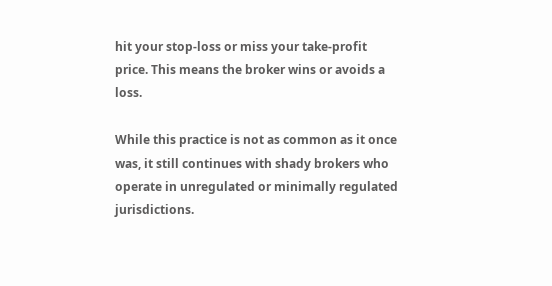hit your stop-loss or miss your take-profit price. This means the broker wins or avoids a loss.

While this practice is not as common as it once was, it still continues with shady brokers who operate in unregulated or minimally regulated jurisdictions.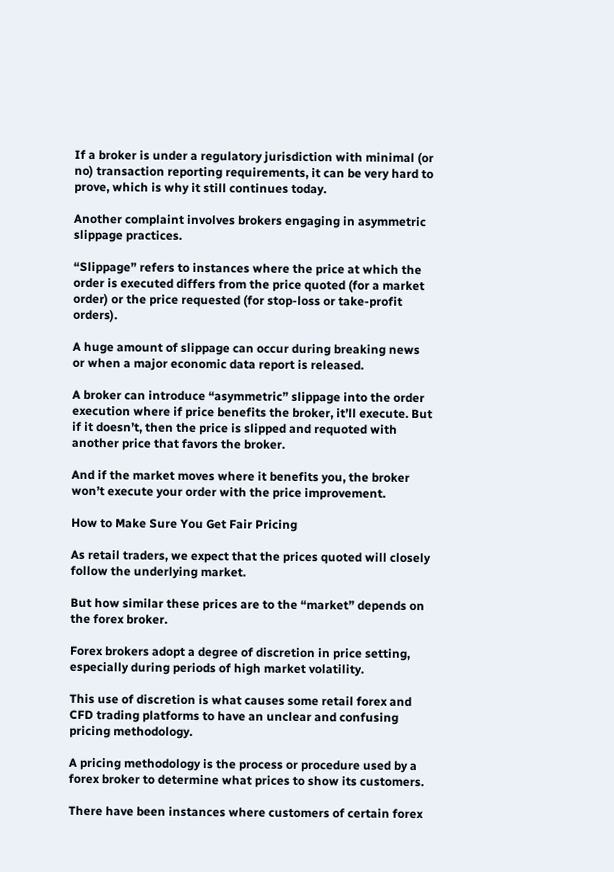If a broker is under a regulatory jurisdiction with minimal (or no) transaction reporting requirements, it can be very hard to prove, which is why it still continues today.

Another complaint involves brokers engaging in asymmetric slippage practices.

“Slippage” refers to instances where the price at which the order is executed differs from the price quoted (for a market order) or the price requested (for stop-loss or take-profit orders).

A huge amount of slippage can occur during breaking news or when a major economic data report is released.

A broker can introduce “asymmetric” slippage into the order execution where if price benefits the broker, it’ll execute. But if it doesn’t, then the price is slipped and requoted with another price that favors the broker.

And if the market moves where it benefits you, the broker won’t execute your order with the price improvement.

How to Make Sure You Get Fair Pricing

As retail traders, we expect that the prices quoted will closely follow the underlying market.

But how similar these prices are to the “market” depends on the forex broker.

Forex brokers adopt a degree of discretion in price setting, especially during periods of high market volatility.

This use of discretion is what causes some retail forex and CFD trading platforms to have an unclear and confusing pricing methodology.

A pricing methodology is the process or procedure used by a forex broker to determine what prices to show its customers.

There have been instances where customers of certain forex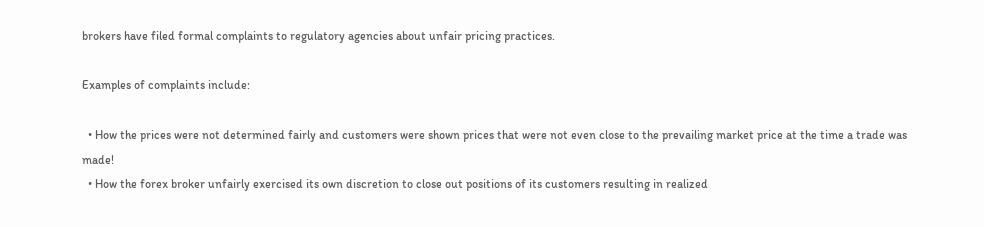brokers have filed formal complaints to regulatory agencies about unfair pricing practices.

Examples of complaints include:

  • How the prices were not determined fairly and customers were shown prices that were not even close to the prevailing market price at the time a trade was made!
  • How the forex broker unfairly exercised its own discretion to close out positions of its customers resulting in realized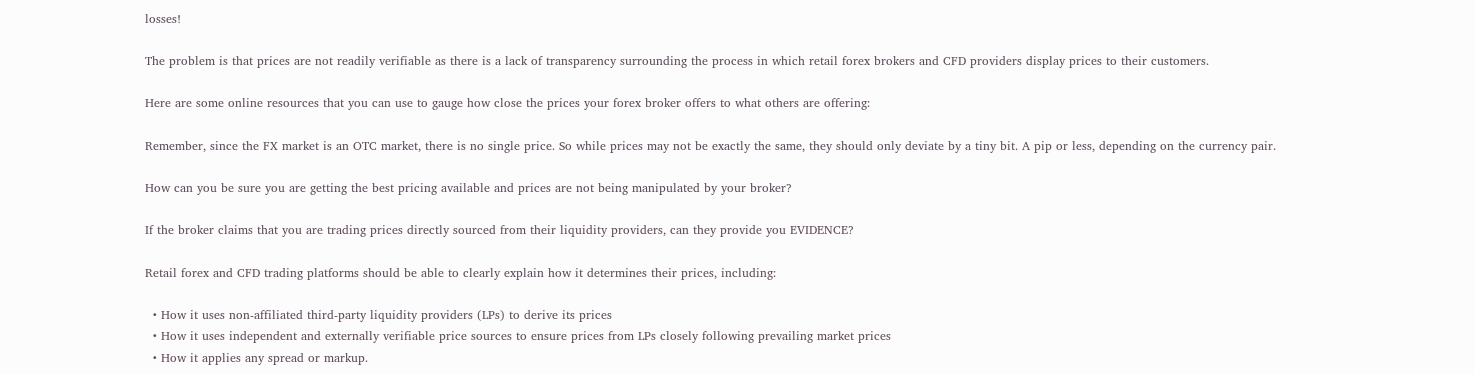losses!

The problem is that prices are not readily verifiable as there is a lack of transparency surrounding the process in which retail forex brokers and CFD providers display prices to their customers.

Here are some online resources that you can use to gauge how close the prices your forex broker offers to what others are offering:

Remember, since the FX market is an OTC market, there is no single price. So while prices may not be exactly the same, they should only deviate by a tiny bit. A pip or less, depending on the currency pair.

How can you be sure you are getting the best pricing available and prices are not being manipulated by your broker?

If the broker claims that you are trading prices directly sourced from their liquidity providers, can they provide you EVIDENCE?

Retail forex and CFD trading platforms should be able to clearly explain how it determines their prices, including:

  • How it uses non-affiliated third-party liquidity providers (LPs) to derive its prices
  • How it uses independent and externally verifiable price sources to ensure prices from LPs closely following prevailing market prices
  • How it applies any spread or markup.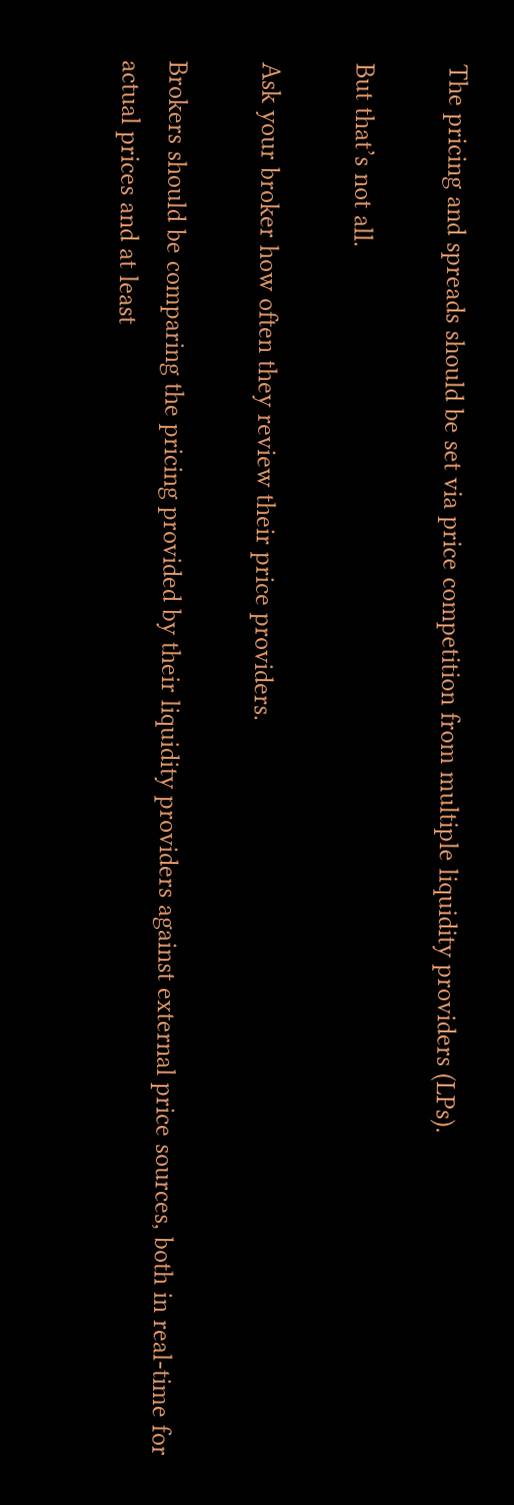The pricing and spreads should be set via price competition from multiple liquidity providers (LPs).

But that’s not all.

Ask your broker how often they review their price providers.

Brokers should be comparing the pricing provided by their liquidity providers against external price sources, both in real-time for actual prices and at least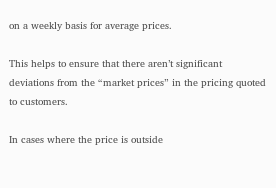on a weekly basis for average prices.

This helps to ensure that there aren’t significant deviations from the “market prices” in the pricing quoted to customers.

In cases where the price is outside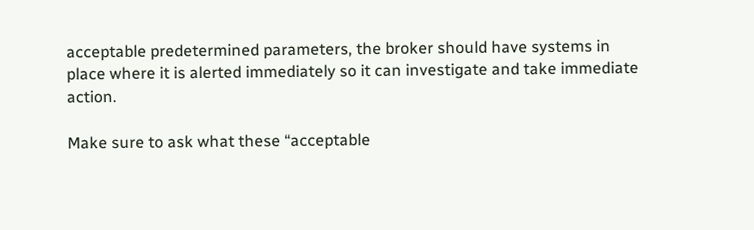acceptable predetermined parameters, the broker should have systems in place where it is alerted immediately so it can investigate and take immediate action.

Make sure to ask what these “acceptable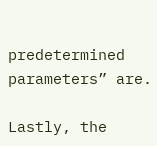predetermined parameters” are.

Lastly, the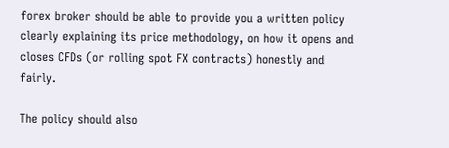forex broker should be able to provide you a written policy clearly explaining its price methodology, on how it opens and closes CFDs (or rolling spot FX contracts) honestly and fairly.

The policy should also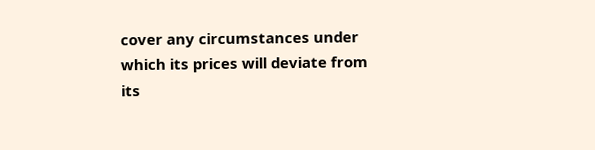cover any circumstances under which its prices will deviate from its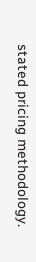stated pricing methodology.